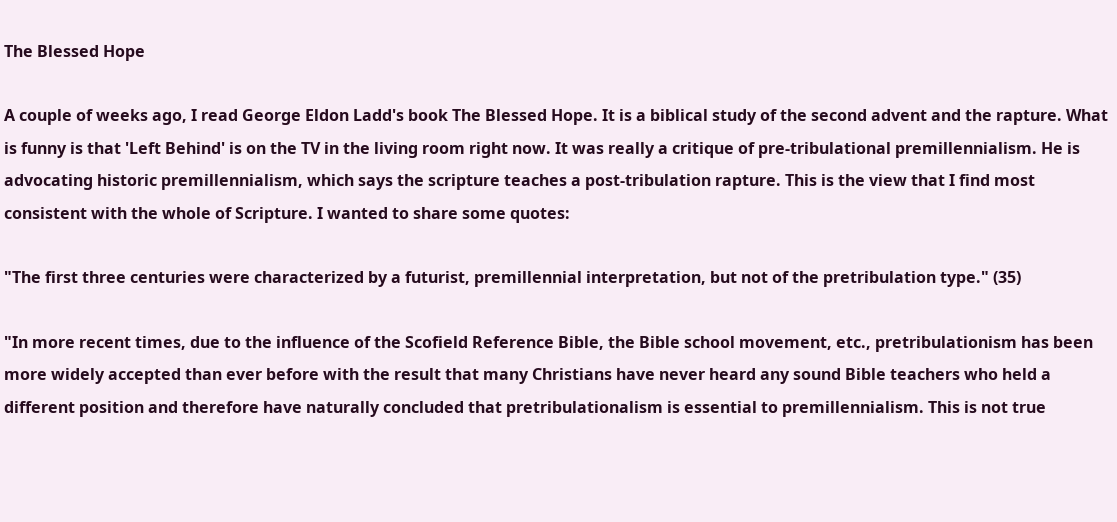The Blessed Hope

A couple of weeks ago, I read George Eldon Ladd's book The Blessed Hope. It is a biblical study of the second advent and the rapture. What is funny is that 'Left Behind' is on the TV in the living room right now. It was really a critique of pre-tribulational premillennialism. He is advocating historic premillennialism, which says the scripture teaches a post-tribulation rapture. This is the view that I find most consistent with the whole of Scripture. I wanted to share some quotes:

"The first three centuries were characterized by a futurist, premillennial interpretation, but not of the pretribulation type." (35)

"In more recent times, due to the influence of the Scofield Reference Bible, the Bible school movement, etc., pretribulationism has been more widely accepted than ever before with the result that many Christians have never heard any sound Bible teachers who held a different position and therefore have naturally concluded that pretribulationalism is essential to premillennialism. This is not true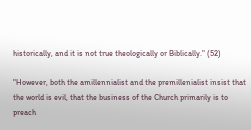historically, and it is not true theologically or Biblically." (52)

"However, both the amillennialist and the premillenialist insist that the world is evil, that the business of the Church primarily is to preach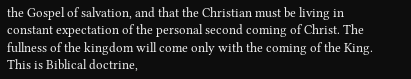the Gospel of salvation, and that the Christian must be living in constant expectation of the personal second coming of Christ. The fullness of the kingdom will come only with the coming of the King. This is Biblical doctrine,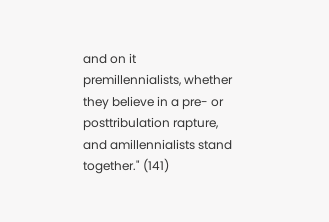and on it premillennialists, whether they believe in a pre- or posttribulation rapture, and amillennialists stand together." (141)